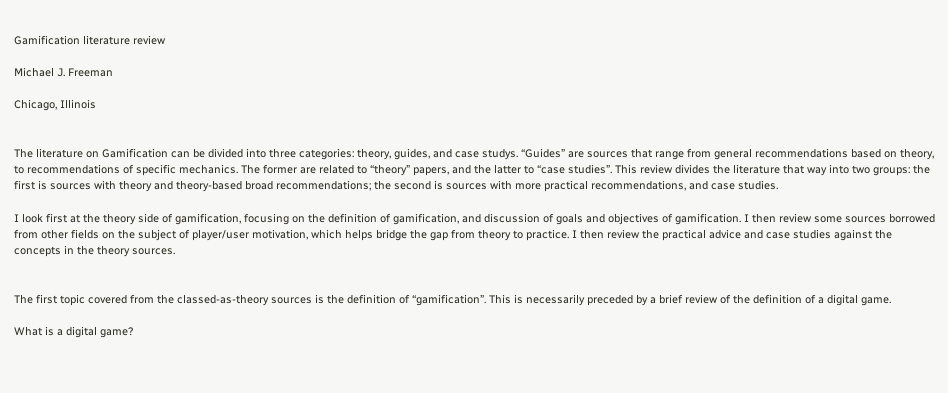Gamification literature review

Michael J. Freeman

Chicago, Illinois


The literature on Gamification can be divided into three categories: theory, guides, and case studys. “Guides” are sources that range from general recommendations based on theory, to recommendations of specific mechanics. The former are related to “theory” papers, and the latter to “case studies”. This review divides the literature that way into two groups: the first is sources with theory and theory-based broad recommendations; the second is sources with more practical recommendations, and case studies.

I look first at the theory side of gamification, focusing on the definition of gamification, and discussion of goals and objectives of gamification. I then review some sources borrowed from other fields on the subject of player/user motivation, which helps bridge the gap from theory to practice. I then review the practical advice and case studies against the concepts in the theory sources.


The first topic covered from the classed-as-theory sources is the definition of “gamification”. This is necessarily preceded by a brief review of the definition of a digital game.

What is a digital game?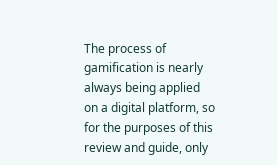The process of gamification is nearly always being applied on a digital platform, so for the purposes of this review and guide, only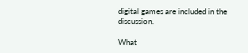digital games are included in the discussion.

What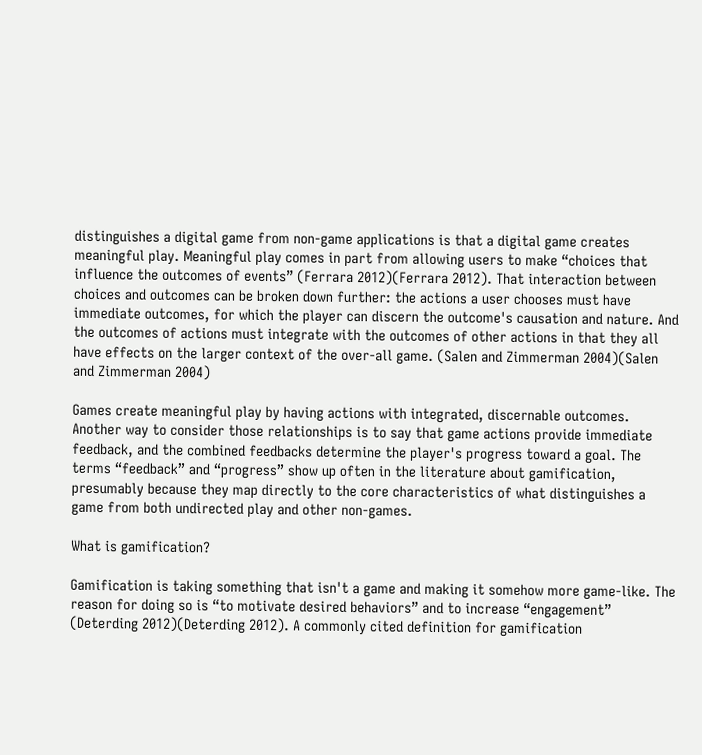distinguishes a digital game from non-game applications is that a digital game creates meaningful play. Meaningful play comes in part from allowing users to make “choices that influence the outcomes of events” (Ferrara 2012)(Ferrara 2012). That interaction between choices and outcomes can be broken down further: the actions a user chooses must have immediate outcomes, for which the player can discern the outcome's causation and nature. And the outcomes of actions must integrate with the outcomes of other actions in that they all have effects on the larger context of the over-all game. (Salen and Zimmerman 2004)(Salen and Zimmerman 2004)

Games create meaningful play by having actions with integrated, discernable outcomes. Another way to consider those relationships is to say that game actions provide immediate feedback, and the combined feedbacks determine the player's progress toward a goal. The terms “feedback” and “progress” show up often in the literature about gamification, presumably because they map directly to the core characteristics of what distinguishes a game from both undirected play and other non-games.

What is gamification?

Gamification is taking something that isn't a game and making it somehow more game-like. The reason for doing so is “to motivate desired behaviors” and to increase “engagement” (Deterding 2012)(Deterding 2012). A commonly cited definition for gamification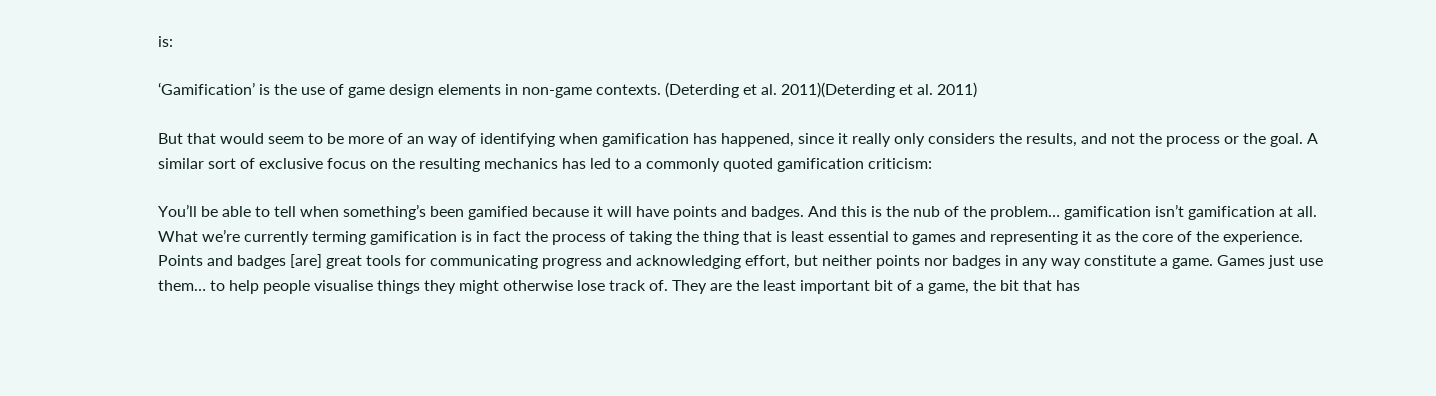is:

‘Gamification’ is the use of game design elements in non-game contexts. (Deterding et al. 2011)(Deterding et al. 2011)

But that would seem to be more of an way of identifying when gamification has happened, since it really only considers the results, and not the process or the goal. A similar sort of exclusive focus on the resulting mechanics has led to a commonly quoted gamification criticism:

You’ll be able to tell when something’s been gamified because it will have points and badges. And this is the nub of the problem… gamification isn’t gamification at all. What we’re currently terming gamification is in fact the process of taking the thing that is least essential to games and representing it as the core of the experience. Points and badges [are] great tools for communicating progress and acknowledging effort, but neither points nor badges in any way constitute a game. Games just use them… to help people visualise things they might otherwise lose track of. They are the least important bit of a game, the bit that has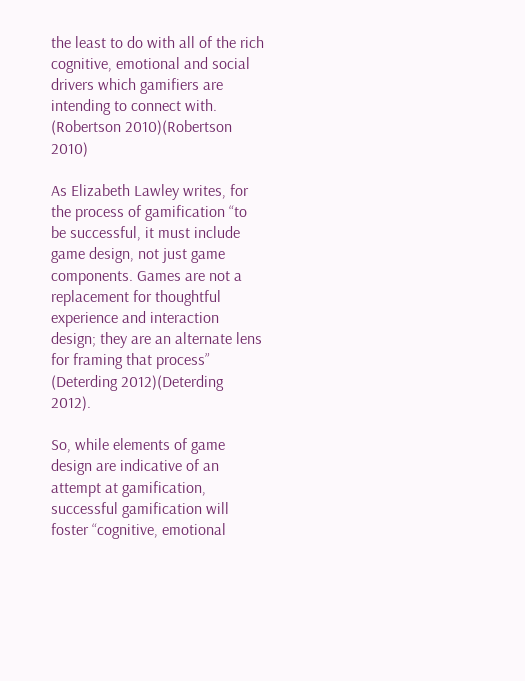the least to do with all of the rich cognitive, emotional and social drivers which gamifiers are intending to connect with. (Robertson 2010)(Robertson 2010)

As Elizabeth Lawley writes, for the process of gamification “to be successful, it must include game design, not just game components. Games are not a replacement for thoughtful experience and interaction design; they are an alternate lens for framing that process” (Deterding 2012)(Deterding 2012).

So, while elements of game design are indicative of an attempt at gamification, successful gamification will foster “cognitive, emotional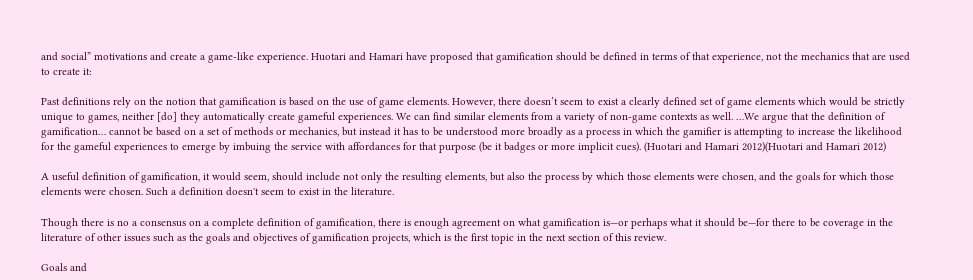and social” motivations and create a game-like experience. Huotari and Hamari have proposed that gamification should be defined in terms of that experience, not the mechanics that are used to create it:

Past definitions rely on the notion that gamification is based on the use of game elements. However, there doesn’t seem to exist a clearly defined set of game elements which would be strictly unique to games, neither [do] they automatically create gameful experiences. We can find similar elements from a variety of non-game contexts as well. …We argue that the definition of gamification… cannot be based on a set of methods or mechanics, but instead it has to be understood more broadly as a process in which the gamifier is attempting to increase the likelihood for the gameful experiences to emerge by imbuing the service with affordances for that purpose (be it badges or more implicit cues). (Huotari and Hamari 2012)(Huotari and Hamari 2012)

A useful definition of gamification, it would seem, should include not only the resulting elements, but also the process by which those elements were chosen, and the goals for which those elements were chosen. Such a definition doesn't seem to exist in the literature.

Though there is no a consensus on a complete definition of gamification, there is enough agreement on what gamification is—or perhaps what it should be—for there to be coverage in the literature of other issues such as the goals and objectives of gamification projects, which is the first topic in the next section of this review.

Goals and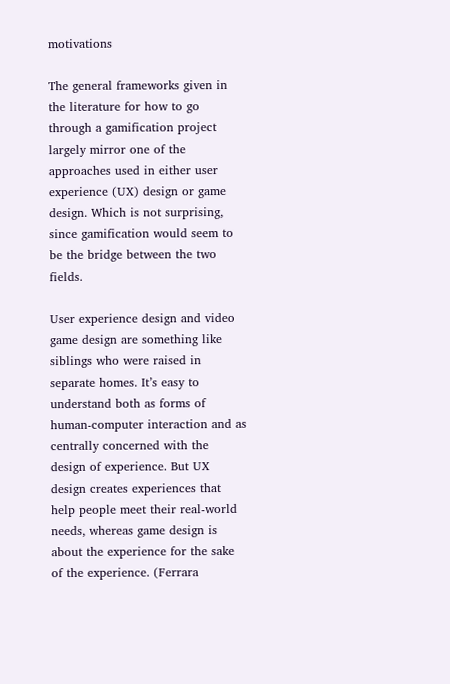motivations

The general frameworks given in the literature for how to go through a gamification project largely mirror one of the approaches used in either user experience (UX) design or game design. Which is not surprising, since gamification would seem to be the bridge between the two fields.

User experience design and video game design are something like siblings who were raised in separate homes. It’s easy to understand both as forms of human-computer interaction and as centrally concerned with the design of experience. But UX design creates experiences that help people meet their real-world needs, whereas game design is about the experience for the sake of the experience. (Ferrara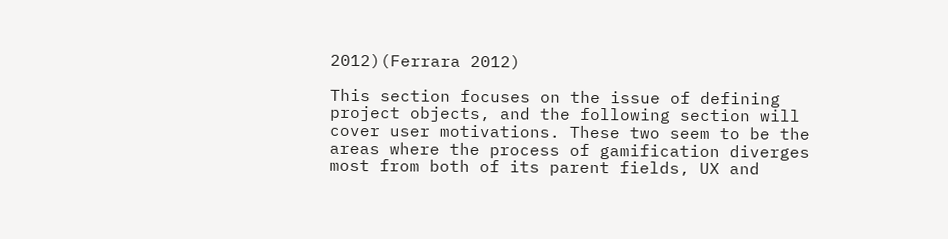2012)(Ferrara 2012)

This section focuses on the issue of defining project objects, and the following section will cover user motivations. These two seem to be the areas where the process of gamification diverges most from both of its parent fields, UX and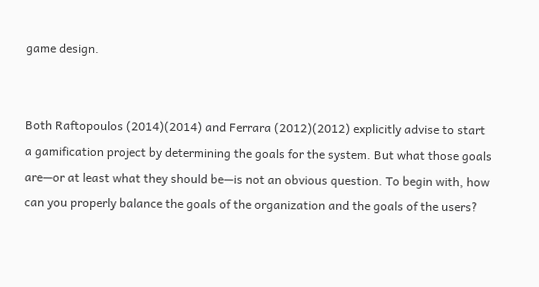game design.


Both Raftopoulos (2014)(2014) and Ferrara (2012)(2012) explicitly advise to start a gamification project by determining the goals for the system. But what those goals are—or at least what they should be—is not an obvious question. To begin with, how can you properly balance the goals of the organization and the goals of the users?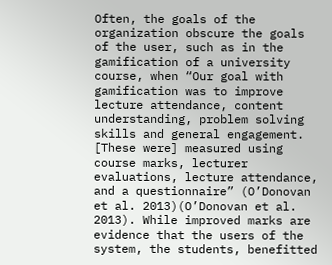Often, the goals of the organization obscure the goals of the user, such as in the gamification of a university course, when “Our goal with gamification was to improve lecture attendance, content understanding, problem solving skills and general engagement. [These were] measured using course marks, lecturer evaluations, lecture attendance, and a questionnaire” (O’Donovan et al. 2013)(O’Donovan et al. 2013). While improved marks are evidence that the users of the system, the students, benefitted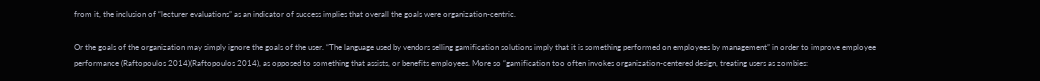from it, the inclusion of “lecturer evaluations” as an indicator of success implies that overall the goals were organization-centric.

Or the goals of the organization may simply ignore the goals of the user. “The language used by vendors selling gamification solutions imply that it is something performed on employees by management” in order to improve employee performance (Raftopoulos 2014)(Raftopoulos 2014), as opposed to something that assists, or benefits employees. More so “gamification too often invokes organization-centered design, treating users as zombies: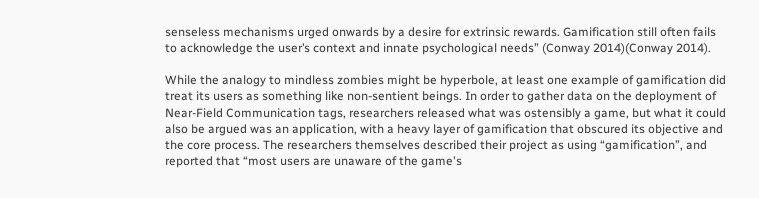senseless mechanisms urged onwards by a desire for extrinsic rewards. Gamification still often fails to acknowledge the user’s context and innate psychological needs” (Conway 2014)(Conway 2014).

While the analogy to mindless zombies might be hyperbole, at least one example of gamification did treat its users as something like non-sentient beings. In order to gather data on the deployment of Near-Field Communication tags, researchers released what was ostensibly a game, but what it could also be argued was an application, with a heavy layer of gamification that obscured its objective and the core process. The researchers themselves described their project as using “gamification”, and reported that “most users are unaware of the game's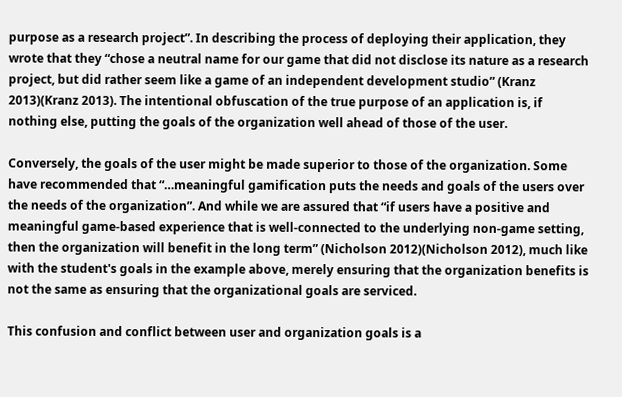purpose as a research project”. In describing the process of deploying their application, they wrote that they “chose a neutral name for our game that did not disclose its nature as a research project, but did rather seem like a game of an independent development studio” (Kranz 2013)(Kranz 2013). The intentional obfuscation of the true purpose of an application is, if nothing else, putting the goals of the organization well ahead of those of the user.

Conversely, the goals of the user might be made superior to those of the organization. Some have recommended that “…meaningful gamification puts the needs and goals of the users over the needs of the organization”. And while we are assured that “if users have a positive and meaningful game-based experience that is well-connected to the underlying non-game setting, then the organization will benefit in the long term” (Nicholson 2012)(Nicholson 2012), much like with the student's goals in the example above, merely ensuring that the organization benefits is not the same as ensuring that the organizational goals are serviced.

This confusion and conflict between user and organization goals is a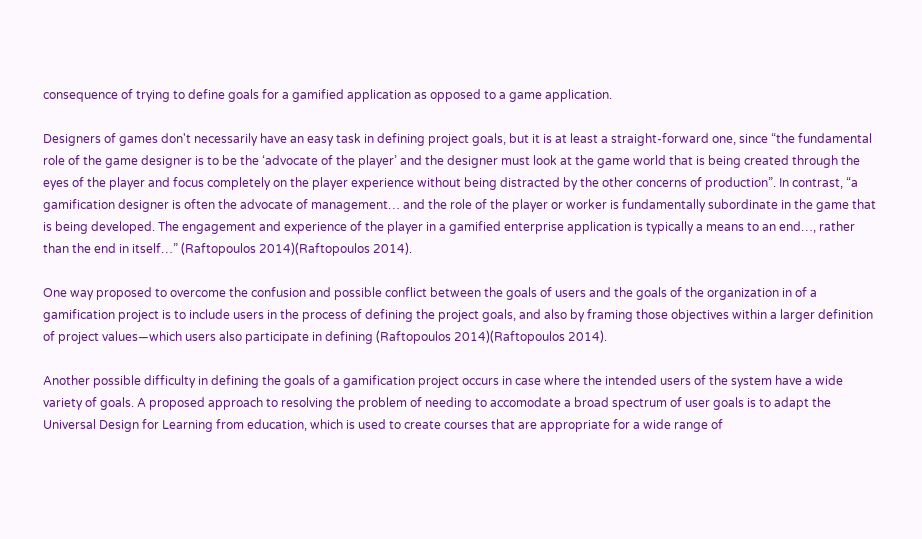consequence of trying to define goals for a gamified application as opposed to a game application.

Designers of games don't necessarily have an easy task in defining project goals, but it is at least a straight-forward one, since “the fundamental role of the game designer is to be the ‘advocate of the player’ and the designer must look at the game world that is being created through the eyes of the player and focus completely on the player experience without being distracted by the other concerns of production”. In contrast, “a gamification designer is often the advocate of management… and the role of the player or worker is fundamentally subordinate in the game that is being developed. The engagement and experience of the player in a gamified enterprise application is typically a means to an end…, rather than the end in itself…” (Raftopoulos 2014)(Raftopoulos 2014).

One way proposed to overcome the confusion and possible conflict between the goals of users and the goals of the organization in of a gamification project is to include users in the process of defining the project goals, and also by framing those objectives within a larger definition of project values—which users also participate in defining (Raftopoulos 2014)(Raftopoulos 2014).

Another possible difficulty in defining the goals of a gamification project occurs in case where the intended users of the system have a wide variety of goals. A proposed approach to resolving the problem of needing to accomodate a broad spectrum of user goals is to adapt the Universal Design for Learning from education, which is used to create courses that are appropriate for a wide range of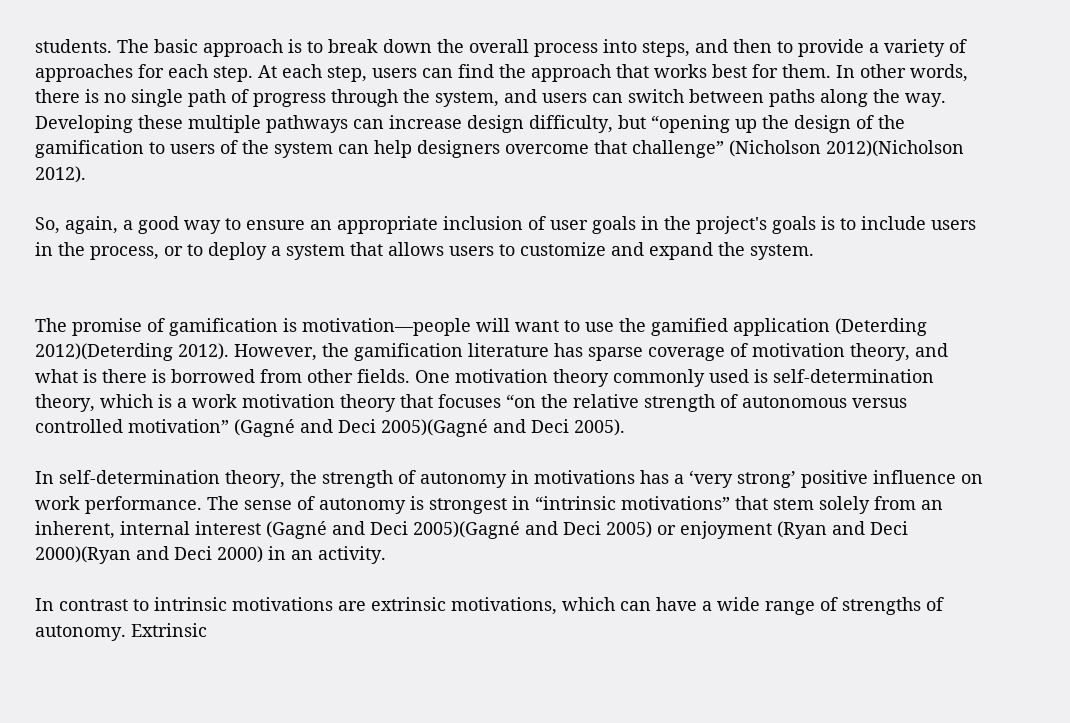students. The basic approach is to break down the overall process into steps, and then to provide a variety of approaches for each step. At each step, users can find the approach that works best for them. In other words, there is no single path of progress through the system, and users can switch between paths along the way. Developing these multiple pathways can increase design difficulty, but “opening up the design of the gamification to users of the system can help designers overcome that challenge” (Nicholson 2012)(Nicholson 2012).

So, again, a good way to ensure an appropriate inclusion of user goals in the project's goals is to include users in the process, or to deploy a system that allows users to customize and expand the system.


The promise of gamification is motivation—people will want to use the gamified application (Deterding 2012)(Deterding 2012). However, the gamification literature has sparse coverage of motivation theory, and what is there is borrowed from other fields. One motivation theory commonly used is self-determination theory, which is a work motivation theory that focuses “on the relative strength of autonomous versus controlled motivation” (Gagné and Deci 2005)(Gagné and Deci 2005).

In self-determination theory, the strength of autonomy in motivations has a ‘very strong’ positive influence on work performance. The sense of autonomy is strongest in “intrinsic motivations” that stem solely from an inherent, internal interest (Gagné and Deci 2005)(Gagné and Deci 2005) or enjoyment (Ryan and Deci 2000)(Ryan and Deci 2000) in an activity.

In contrast to intrinsic motivations are extrinsic motivations, which can have a wide range of strengths of autonomy. Extrinsic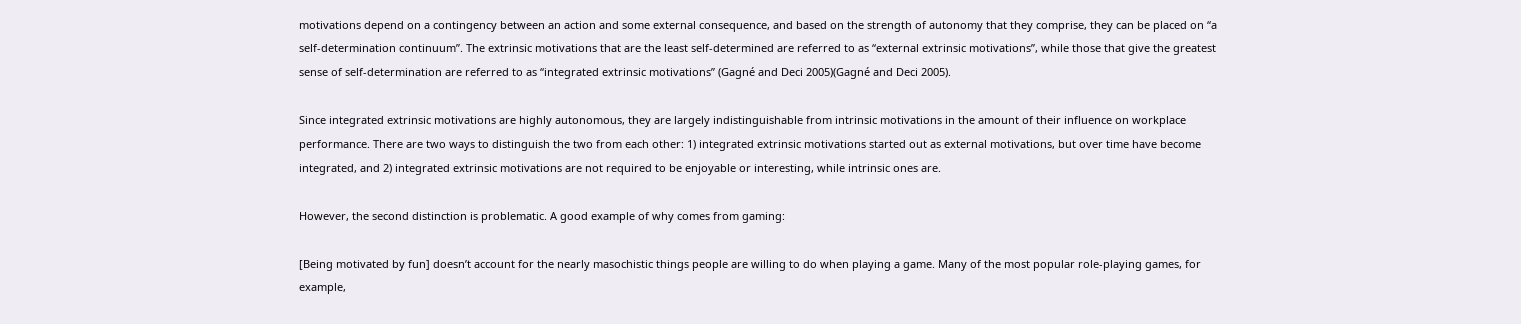motivations depend on a contingency between an action and some external consequence, and based on the strength of autonomy that they comprise, they can be placed on “a self-determination continuum”. The extrinsic motivations that are the least self-determined are referred to as “external extrinsic motivations”, while those that give the greatest sense of self-determination are referred to as “integrated extrinsic motivations” (Gagné and Deci 2005)(Gagné and Deci 2005).

Since integrated extrinsic motivations are highly autonomous, they are largely indistinguishable from intrinsic motivations in the amount of their influence on workplace performance. There are two ways to distinguish the two from each other: 1) integrated extrinsic motivations started out as external motivations, but over time have become integrated, and 2) integrated extrinsic motivations are not required to be enjoyable or interesting, while intrinsic ones are.

However, the second distinction is problematic. A good example of why comes from gaming:

[Being motivated by fun] doesn’t account for the nearly masochistic things people are willing to do when playing a game. Many of the most popular role-playing games, for example,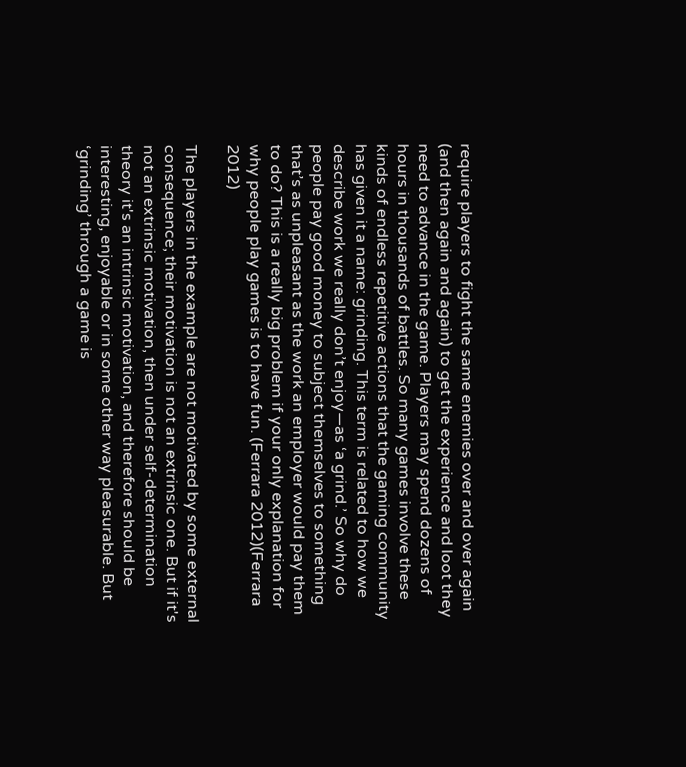require players to fight the same enemies over and over again (and then again and again) to get the experience and loot they need to advance in the game. Players may spend dozens of hours in thousands of battles. So many games involve these kinds of endless repetitive actions that the gaming community has given it a name: grinding. This term is related to how we describe work we really don’t enjoy—as ‘a grind.’ So why do people pay good money to subject themselves to something that’s as unpleasant as the work an employer would pay them to do? This is a really big problem if your only explanation for why people play games is to have fun. (Ferrara 2012)(Ferrara 2012)

The players in the example are not motivated by some external consequence; their motivation is not an extrinsic one. But if it's not an extrinsic motivation, then under self-determination theory it's an intrinsic motivation, and therefore should be interesting, enjoyable or in some other way pleasurable. But ‘grinding’ through a game is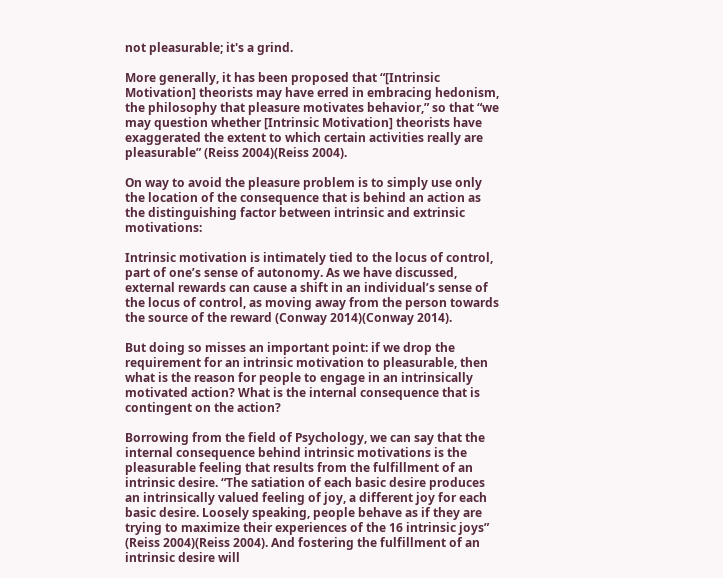not pleasurable; it's a grind.

More generally, it has been proposed that “[Intrinsic Motivation] theorists may have erred in embracing hedonism, the philosophy that pleasure motivates behavior,” so that “we may question whether [Intrinsic Motivation] theorists have exaggerated the extent to which certain activities really are pleasurable” (Reiss 2004)(Reiss 2004).

On way to avoid the pleasure problem is to simply use only the location of the consequence that is behind an action as the distinguishing factor between intrinsic and extrinsic motivations:

Intrinsic motivation is intimately tied to the locus of control, part of one’s sense of autonomy. As we have discussed, external rewards can cause a shift in an individual’s sense of the locus of control, as moving away from the person towards the source of the reward (Conway 2014)(Conway 2014).

But doing so misses an important point: if we drop the requirement for an intrinsic motivation to pleasurable, then what is the reason for people to engage in an intrinsically motivated action? What is the internal consequence that is contingent on the action?

Borrowing from the field of Psychology, we can say that the internal consequence behind intrinsic motivations is the pleasurable feeling that results from the fulfillment of an intrinsic desire. “The satiation of each basic desire produces an intrinsically valued feeling of joy, a different joy for each basic desire. Loosely speaking, people behave as if they are trying to maximize their experiences of the 16 intrinsic joys” (Reiss 2004)(Reiss 2004). And fostering the fulfillment of an intrinsic desire will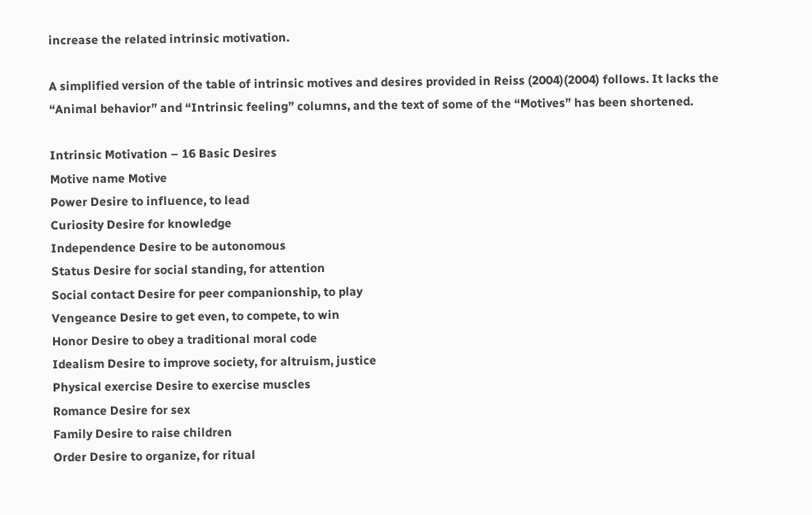increase the related intrinsic motivation.

A simplified version of the table of intrinsic motives and desires provided in Reiss (2004)(2004) follows. It lacks the “Animal behavior” and “Intrinsic feeling” columns, and the text of some of the “Motives” has been shortened.

Intrinsic Motivation – 16 Basic Desires
Motive name Motive
Power Desire to influence, to lead
Curiosity Desire for knowledge
Independence Desire to be autonomous
Status Desire for social standing, for attention
Social contact Desire for peer companionship, to play
Vengeance Desire to get even, to compete, to win
Honor Desire to obey a traditional moral code
Idealism Desire to improve society, for altruism, justice
Physical exercise Desire to exercise muscles
Romance Desire for sex
Family Desire to raise children
Order Desire to organize, for ritual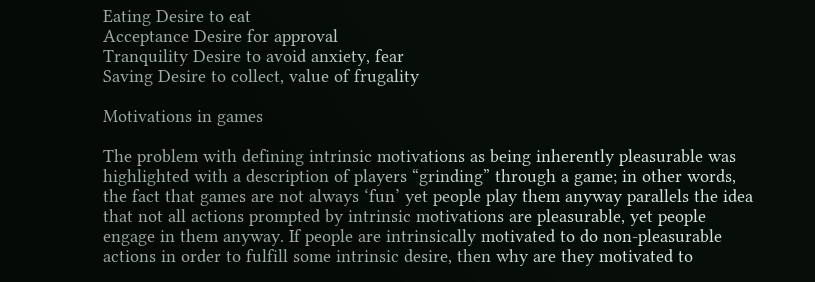Eating Desire to eat
Acceptance Desire for approval
Tranquility Desire to avoid anxiety, fear
Saving Desire to collect, value of frugality

Motivations in games

The problem with defining intrinsic motivations as being inherently pleasurable was highlighted with a description of players “grinding” through a game; in other words, the fact that games are not always ‘fun’ yet people play them anyway parallels the idea that not all actions prompted by intrinsic motivations are pleasurable, yet people engage in them anyway. If people are intrinsically motivated to do non-pleasurable actions in order to fulfill some intrinsic desire, then why are they motivated to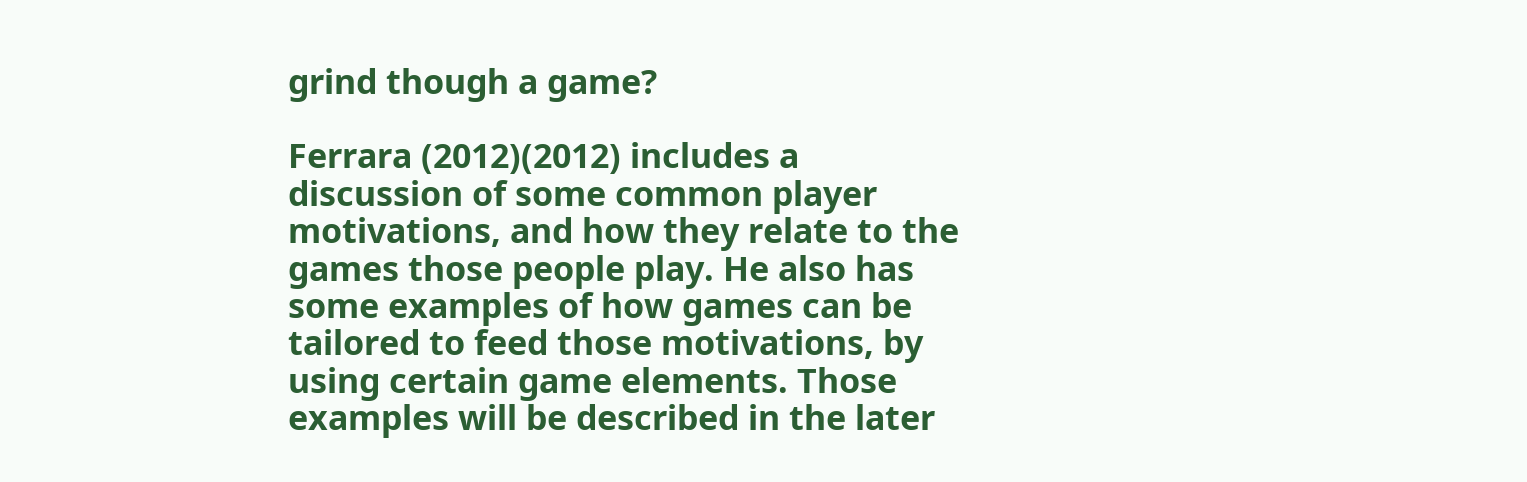grind though a game?

Ferrara (2012)(2012) includes a discussion of some common player motivations, and how they relate to the games those people play. He also has some examples of how games can be tailored to feed those motivations, by using certain game elements. Those examples will be described in the later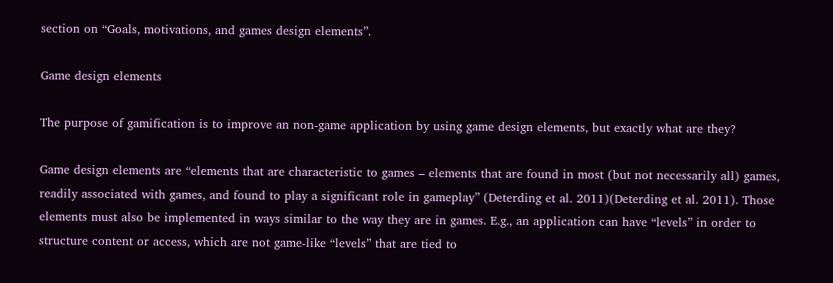section on “Goals, motivations, and games design elements”.

Game design elements

The purpose of gamification is to improve an non-game application by using game design elements, but exactly what are they?

Game design elements are “elements that are characteristic to games – elements that are found in most (but not necessarily all) games, readily associated with games, and found to play a significant role in gameplay” (Deterding et al. 2011)(Deterding et al. 2011). Those elements must also be implemented in ways similar to the way they are in games. E.g., an application can have “levels” in order to structure content or access, which are not game-like “levels” that are tied to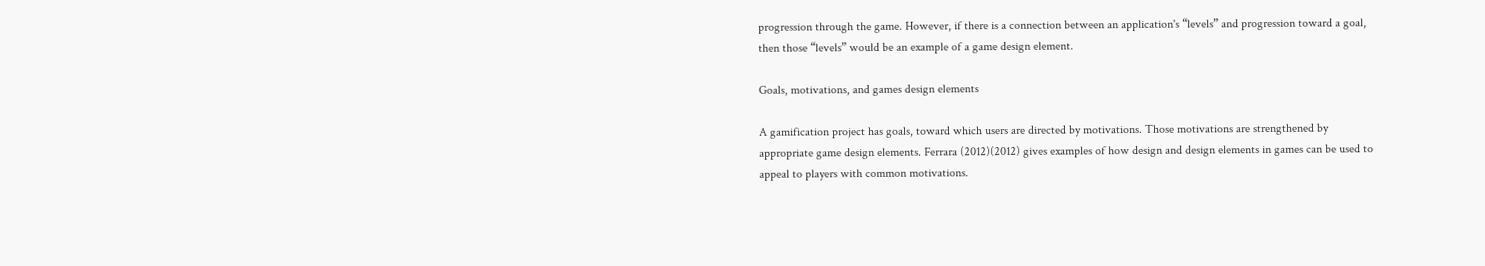progression through the game. However, if there is a connection between an application's “levels” and progression toward a goal, then those “levels” would be an example of a game design element.

Goals, motivations, and games design elements

A gamification project has goals, toward which users are directed by motivations. Those motivations are strengthened by appropriate game design elements. Ferrara (2012)(2012) gives examples of how design and design elements in games can be used to appeal to players with common motivations.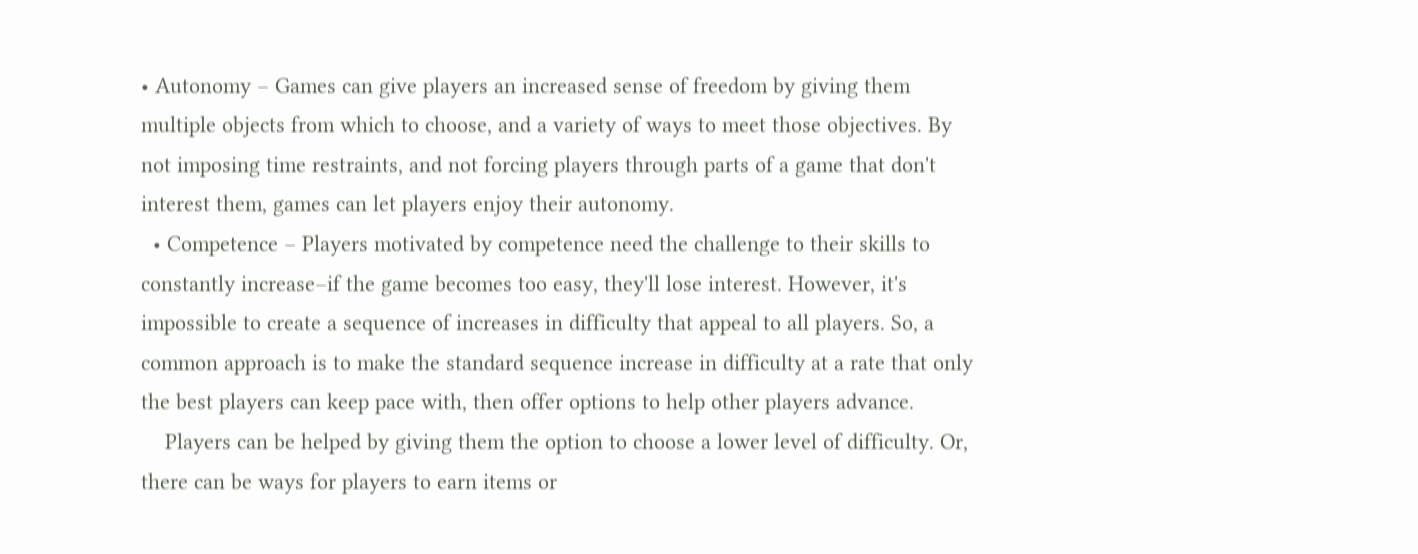• Autonomy – Games can give players an increased sense of freedom by giving them multiple objects from which to choose, and a variety of ways to meet those objectives. By not imposing time restraints, and not forcing players through parts of a game that don't interest them, games can let players enjoy their autonomy.
  • Competence – Players motivated by competence need the challenge to their skills to constantly increase–if the game becomes too easy, they'll lose interest. However, it's impossible to create a sequence of increases in difficulty that appeal to all players. So, a common approach is to make the standard sequence increase in difficulty at a rate that only the best players can keep pace with, then offer options to help other players advance.
    Players can be helped by giving them the option to choose a lower level of difficulty. Or, there can be ways for players to earn items or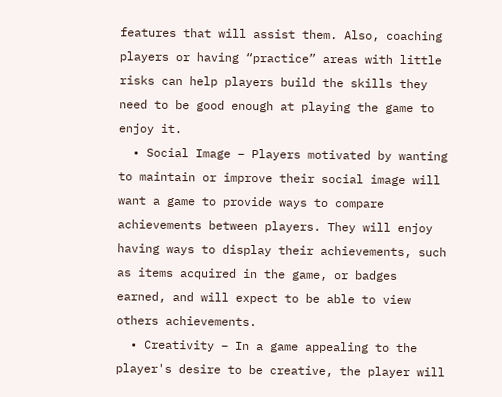features that will assist them. Also, coaching players or having “practice” areas with little risks can help players build the skills they need to be good enough at playing the game to enjoy it.
  • Social Image – Players motivated by wanting to maintain or improve their social image will want a game to provide ways to compare achievements between players. They will enjoy having ways to display their achievements, such as items acquired in the game, or badges earned, and will expect to be able to view others achievements.
  • Creativity – In a game appealing to the player's desire to be creative, the player will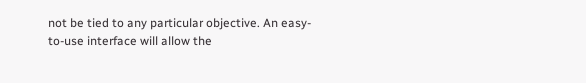not be tied to any particular objective. An easy-to-use interface will allow the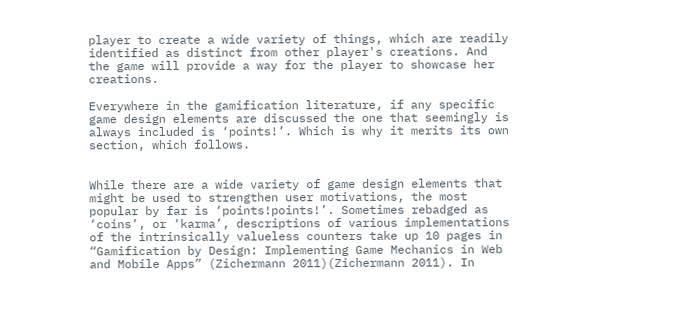player to create a wide variety of things, which are readily identified as distinct from other player's creations. And the game will provide a way for the player to showcase her creations.

Everywhere in the gamification literature, if any specific game design elements are discussed the one that seemingly is always included is ‘points!’. Which is why it merits its own section, which follows.


While there are a wide variety of game design elements that might be used to strengthen user motivations, the most popular by far is ‘points!points!’. Sometimes rebadged as ‘coins’, or ‘karma’, descriptions of various implementations of the intrinsically valueless counters take up 10 pages in “Gamification by Design: Implementing Game Mechanics in Web and Mobile Apps” (Zichermann 2011)(Zichermann 2011). In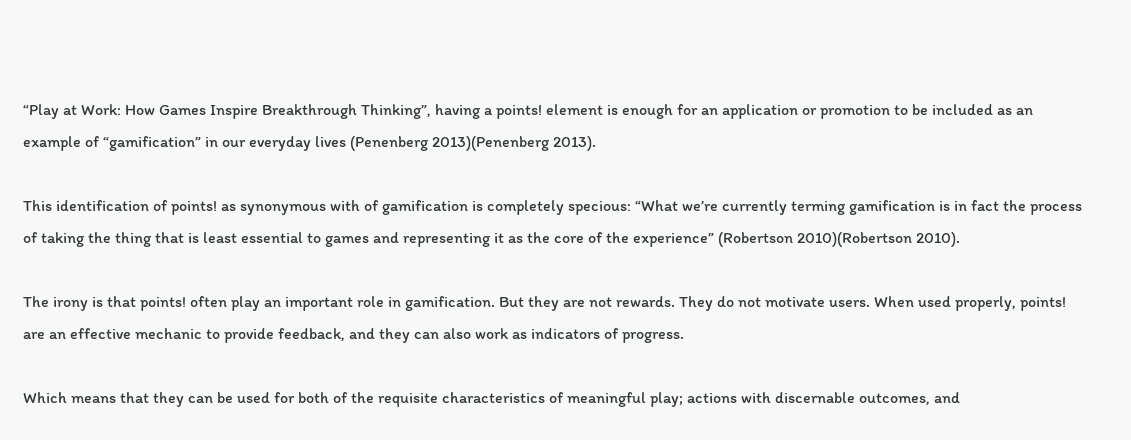“Play at Work: How Games Inspire Breakthrough Thinking”, having a points! element is enough for an application or promotion to be included as an example of “gamification” in our everyday lives (Penenberg 2013)(Penenberg 2013).

This identification of points! as synonymous with of gamification is completely specious: “What we’re currently terming gamification is in fact the process of taking the thing that is least essential to games and representing it as the core of the experience” (Robertson 2010)(Robertson 2010).

The irony is that points! often play an important role in gamification. But they are not rewards. They do not motivate users. When used properly, points! are an effective mechanic to provide feedback, and they can also work as indicators of progress.

Which means that they can be used for both of the requisite characteristics of meaningful play; actions with discernable outcomes, and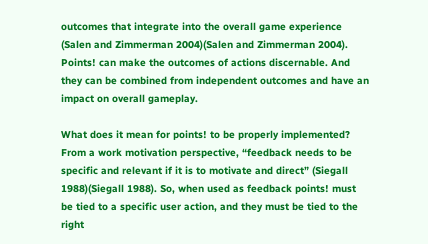outcomes that integrate into the overall game experience (Salen and Zimmerman 2004)(Salen and Zimmerman 2004). Points! can make the outcomes of actions discernable. And they can be combined from independent outcomes and have an impact on overall gameplay.

What does it mean for points! to be properly implemented? From a work motivation perspective, “feedback needs to be specific and relevant if it is to motivate and direct” (Siegall 1988)(Siegall 1988). So, when used as feedback points! must be tied to a specific user action, and they must be tied to the right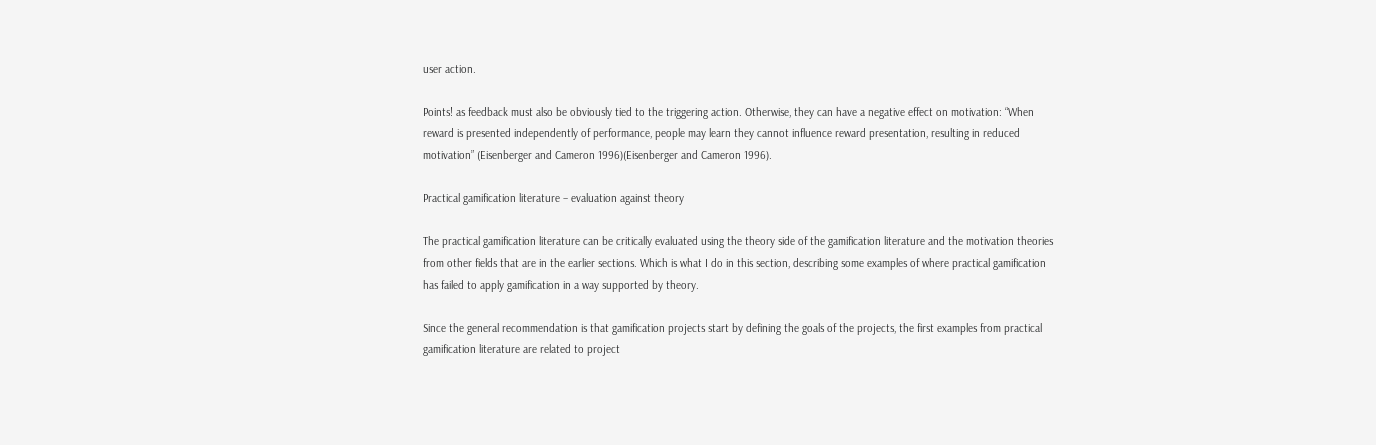user action.

Points! as feedback must also be obviously tied to the triggering action. Otherwise, they can have a negative effect on motivation: “When reward is presented independently of performance, people may learn they cannot influence reward presentation, resulting in reduced motivation” (Eisenberger and Cameron 1996)(Eisenberger and Cameron 1996).

Practical gamification literature – evaluation against theory

The practical gamification literature can be critically evaluated using the theory side of the gamification literature and the motivation theories from other fields that are in the earlier sections. Which is what I do in this section, describing some examples of where practical gamification has failed to apply gamification in a way supported by theory.

Since the general recommendation is that gamification projects start by defining the goals of the projects, the first examples from practical gamification literature are related to project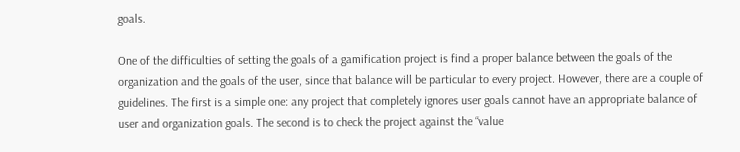goals.

One of the difficulties of setting the goals of a gamification project is find a proper balance between the goals of the organization and the goals of the user, since that balance will be particular to every project. However, there are a couple of guidelines. The first is a simple one: any project that completely ignores user goals cannot have an appropriate balance of user and organization goals. The second is to check the project against the “value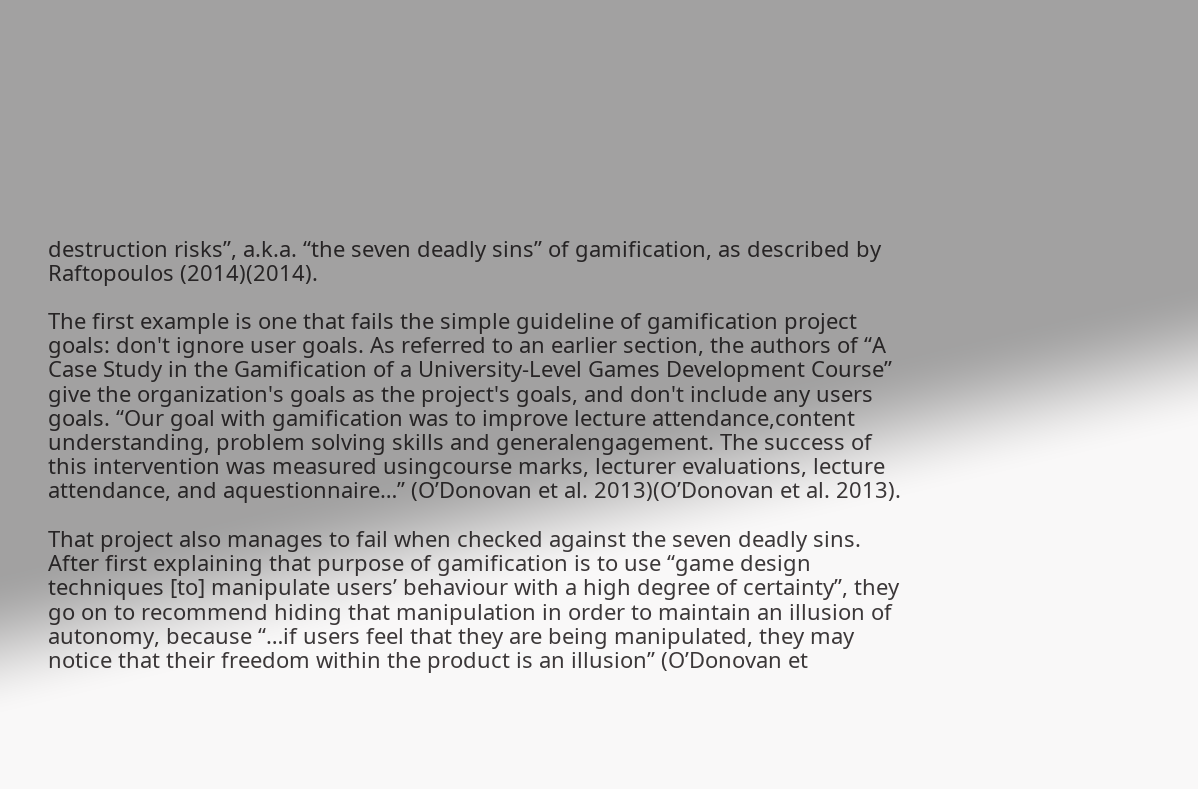destruction risks”, a.k.a. “the seven deadly sins” of gamification, as described by Raftopoulos (2014)(2014).

The first example is one that fails the simple guideline of gamification project goals: don't ignore user goals. As referred to an earlier section, the authors of “A Case Study in the Gamification of a University-Level Games Development Course” give the organization's goals as the project's goals, and don't include any users goals. “Our goal with gamification was to improve lecture attendance,content understanding, problem solving skills and generalengagement. The success of this intervention was measured usingcourse marks, lecturer evaluations, lecture attendance, and aquestionnaire…” (O’Donovan et al. 2013)(O’Donovan et al. 2013).

That project also manages to fail when checked against the seven deadly sins. After first explaining that purpose of gamification is to use “game design techniques [to] manipulate users’ behaviour with a high degree of certainty”, they go on to recommend hiding that manipulation in order to maintain an illusion of autonomy, because “…if users feel that they are being manipulated, they may notice that their freedom within the product is an illusion” (O’Donovan et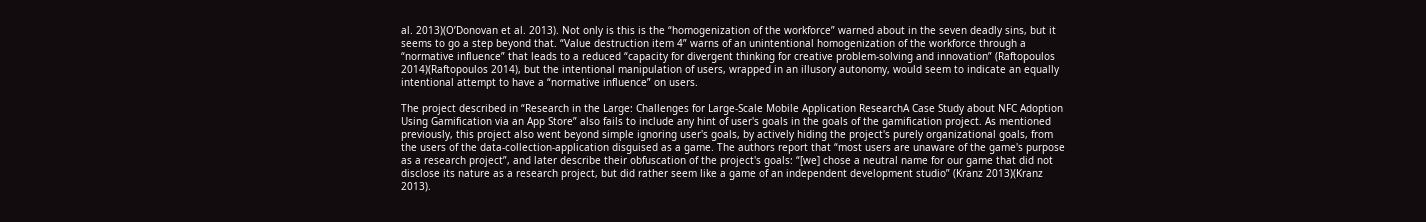al. 2013)(O’Donovan et al. 2013). Not only is this is the “homogenization of the workforce” warned about in the seven deadly sins, but it seems to go a step beyond that. “Value destruction item 4” warns of an unintentional homogenization of the workforce through a “normative influence” that leads to a reduced “capacity for divergent thinking for creative problem-solving and innovation” (Raftopoulos 2014)(Raftopoulos 2014), but the intentional manipulation of users, wrapped in an illusory autonomy, would seem to indicate an equally intentional attempt to have a “normative influence” on users.

The project described in “Research in the Large: Challenges for Large-Scale Mobile Application ResearchA Case Study about NFC Adoption Using Gamification via an App Store” also fails to include any hint of user's goals in the goals of the gamification project. As mentioned previously, this project also went beyond simple ignoring user's goals, by actively hiding the project's purely organizational goals, from the users of the data-collection-application disguised as a game. The authors report that “most users are unaware of the game's purpose as a research project”, and later describe their obfuscation of the project's goals: “[we] chose a neutral name for our game that did not disclose its nature as a research project, but did rather seem like a game of an independent development studio” (Kranz 2013)(Kranz 2013).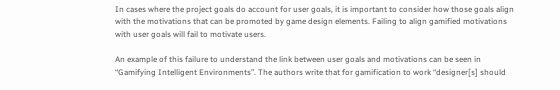In cases where the project goals do account for user goals, it is important to consider how those goals align with the motivations that can be promoted by game design elements. Failing to align gamified motivations with user goals will fail to motivate users.

An example of this failure to understand the link between user goals and motivations can be seen in “Gamifying Intelligent Environments”. The authors write that for gamification to work “designer[s] should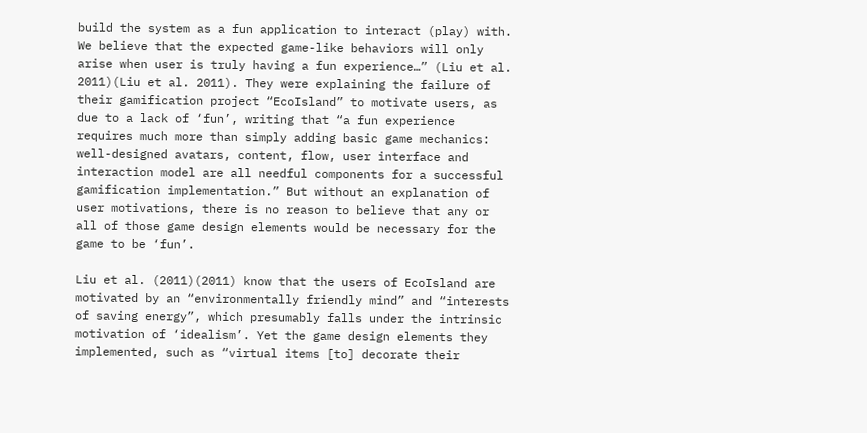build the system as a fun application to interact (play) with. We believe that the expected game-like behaviors will only arise when user is truly having a fun experience…” (Liu et al. 2011)(Liu et al. 2011). They were explaining the failure of their gamification project “EcoIsland” to motivate users, as due to a lack of ‘fun’, writing that “a fun experience requires much more than simply adding basic game mechanics: well-designed avatars, content, flow, user interface and interaction model are all needful components for a successful gamification implementation.” But without an explanation of user motivations, there is no reason to believe that any or all of those game design elements would be necessary for the game to be ‘fun’.

Liu et al. (2011)(2011) know that the users of EcoIsland are motivated by an “environmentally friendly mind” and “interests of saving energy”, which presumably falls under the intrinsic motivation of ‘idealism’. Yet the game design elements they implemented, such as “virtual items [to] decorate their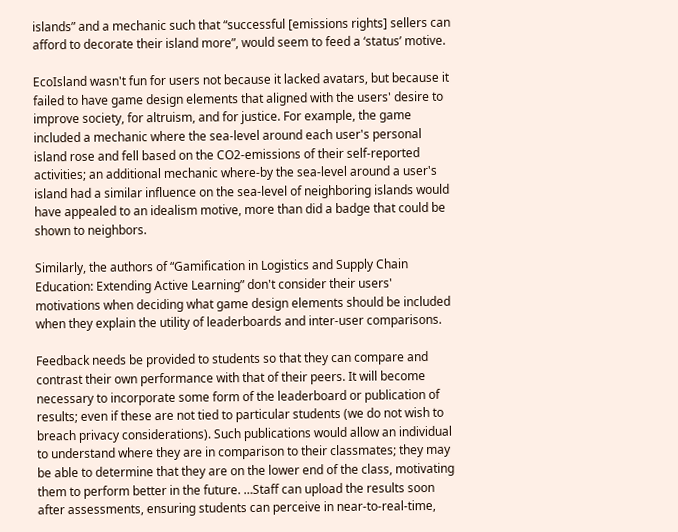islands” and a mechanic such that “successful [emissions rights] sellers can afford to decorate their island more”, would seem to feed a ‘status’ motive.

EcoIsland wasn't fun for users not because it lacked avatars, but because it failed to have game design elements that aligned with the users' desire to improve society, for altruism, and for justice. For example, the game included a mechanic where the sea-level around each user's personal island rose and fell based on the CO2-emissions of their self-reported activities; an additional mechanic where-by the sea-level around a user's island had a similar influence on the sea-level of neighboring islands would have appealed to an idealism motive, more than did a badge that could be shown to neighbors.

Similarly, the authors of “Gamification in Logistics and Supply Chain Education: Extending Active Learning” don't consider their users' motivations when deciding what game design elements should be included when they explain the utility of leaderboards and inter-user comparisons.

Feedback needs be provided to students so that they can compare and contrast their own performance with that of their peers. It will become necessary to incorporate some form of the leaderboard or publication of results; even if these are not tied to particular students (we do not wish to breach privacy considerations). Such publications would allow an individual to understand where they are in comparison to their classmates; they may be able to determine that they are on the lower end of the class, motivating them to perform better in the future. …Staff can upload the results soon after assessments, ensuring students can perceive in near-to-real-time,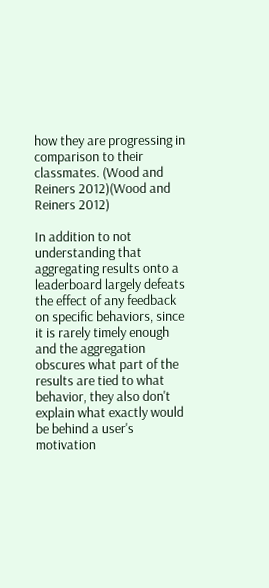how they are progressing in comparison to their classmates. (Wood and Reiners 2012)(Wood and Reiners 2012)

In addition to not understanding that aggregating results onto a leaderboard largely defeats the effect of any feedback on specific behaviors, since it is rarely timely enough and the aggregation obscures what part of the results are tied to what behavior, they also don't explain what exactly would be behind a user's motivation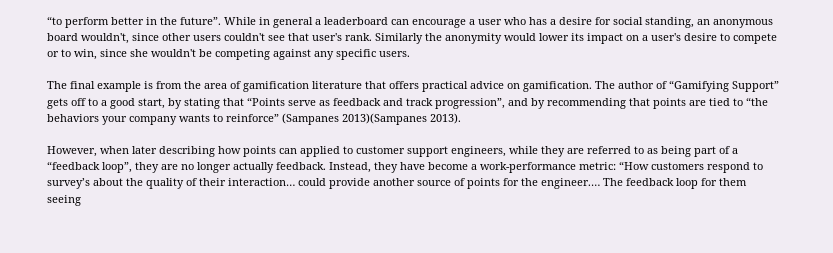“to perform better in the future”. While in general a leaderboard can encourage a user who has a desire for social standing, an anonymous board wouldn't, since other users couldn't see that user's rank. Similarly the anonymity would lower its impact on a user's desire to compete or to win, since she wouldn't be competing against any specific users.

The final example is from the area of gamification literature that offers practical advice on gamification. The author of “Gamifying Support” gets off to a good start, by stating that “Points serve as feedback and track progression”, and by recommending that points are tied to “the behaviors your company wants to reinforce” (Sampanes 2013)(Sampanes 2013).

However, when later describing how points can applied to customer support engineers, while they are referred to as being part of a “feedback loop”, they are no longer actually feedback. Instead, they have become a work-performance metric: “How customers respond to survey’s about the quality of their interaction… could provide another source of points for the engineer.… The feedback loop for them seeing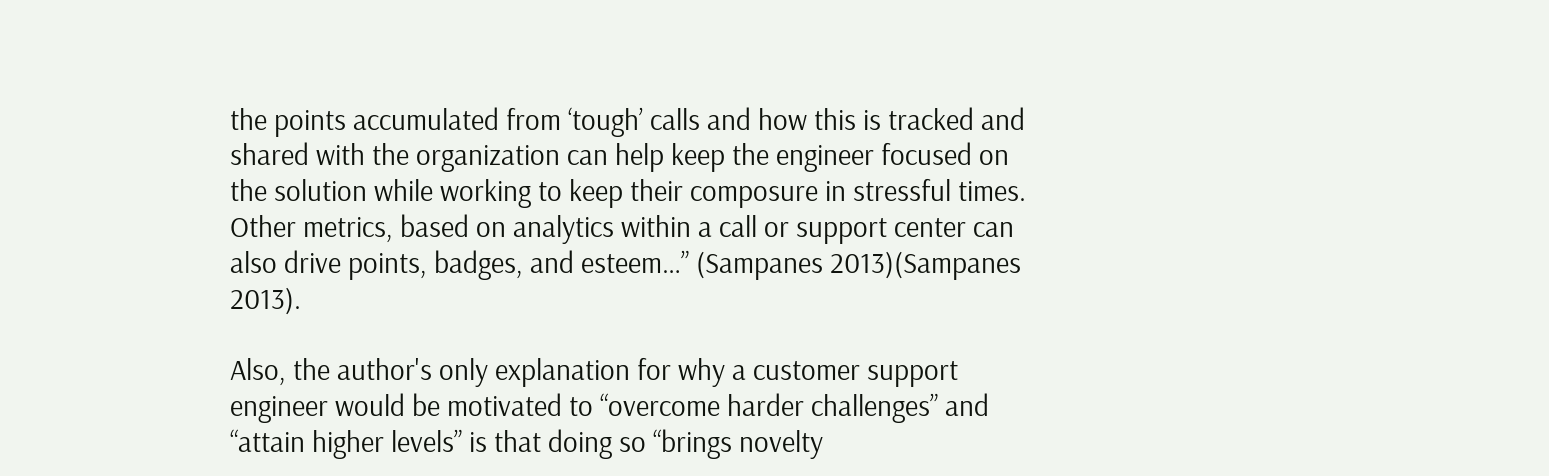the points accumulated from ‘tough’ calls and how this is tracked and shared with the organization can help keep the engineer focused on the solution while working to keep their composure in stressful times. Other metrics, based on analytics within a call or support center can also drive points, badges, and esteem…” (Sampanes 2013)(Sampanes 2013).

Also, the author's only explanation for why a customer support engineer would be motivated to “overcome harder challenges” and “attain higher levels” is that doing so “brings novelty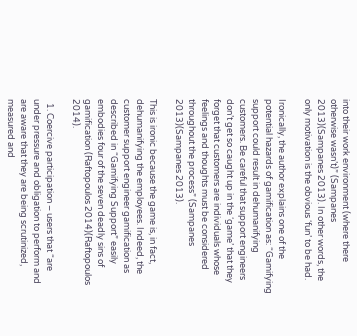into their work environment (where there otherwise wasn’t)” (Sampanes 2013)(Sampanes 2013). In other words, the only motivation is the obvious ‘fun’ to be had.

Ironically, the author explains one of the potential hazards of gamification as: “Gamifying support could result in dehumanifying customers. Be careful that support engineers don’t get so caught up in the ‘game’ that they forget that customers are individuals whose feelings and thoughts must be considered throughout the process” (Sampanes 2013)(Sampanes 2013).

This is ironic because the game is, in fact, dehumanifying the employees. Indeed, the customer support engineer gamification as described in “Gamifying Support” easily embodies four of the seven deadly sins of gamification (Raftopoulos 2014)(Raftopoulos 2014).

  1. Coercive participation – users that “are under pressure and obligation to perform and are aware that they are being scrutinized, measured and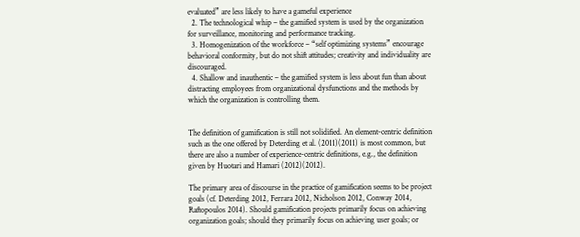evaluated” are less likely to have a gameful experience
  2. The technological whip – the gamified system is used by the organization for surveillance, monitoring and performance tracking.
  3. Homogenization of the workforce – “self optimizing systems” encourage behavioral conformity, but do not shift attitudes; creativity and individuality are discouraged.
  4. Shallow and inauthentic – the gamified system is less about fun than about distracting employees from organizational dysfunctions and the methods by which the organization is controlling them.


The definition of gamification is still not solidified. An element-centric definition such as the one offered by Deterding et al. (2011)(2011) is most common, but there are also a number of experience-centric definitions, e.g., the definition given by Huotari and Hamari (2012)(2012).

The primary area of discourse in the practice of gamification seems to be project goals (cf. Deterding 2012, Ferrara 2012, Nicholson 2012, Conway 2014, Raftopoulos 2014). Should gamification projects primarily focus on achieving organization goals; should they primarily focus on achieving user goals; or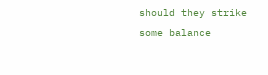should they strike some balance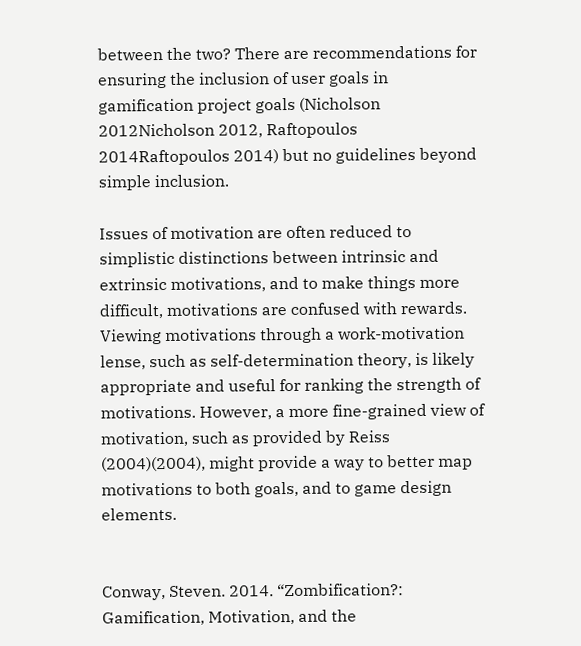between the two? There are recommendations for ensuring the inclusion of user goals in gamification project goals (Nicholson 2012Nicholson 2012, Raftopoulos 2014Raftopoulos 2014) but no guidelines beyond simple inclusion.

Issues of motivation are often reduced to simplistic distinctions between intrinsic and extrinsic motivations, and to make things more difficult, motivations are confused with rewards. Viewing motivations through a work-motivation lense, such as self-determination theory, is likely appropriate and useful for ranking the strength of motivations. However, a more fine-grained view of motivation, such as provided by Reiss (2004)(2004), might provide a way to better map motivations to both goals, and to game design elements.


Conway, Steven. 2014. “Zombification?: Gamification, Motivation, and the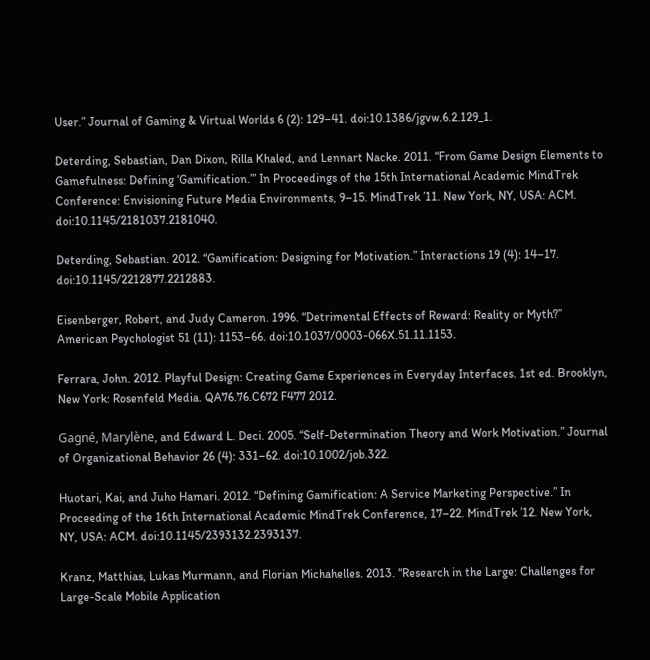User.” Journal of Gaming & Virtual Worlds 6 (2): 129–41. doi:10.1386/jgvw.6.2.129_1.

Deterding, Sebastian, Dan Dixon, Rilla Khaled, and Lennart Nacke. 2011. “From Game Design Elements to Gamefulness: Defining ‘Gamification.’” In Proceedings of the 15th International Academic MindTrek Conference: Envisioning Future Media Environments, 9–15. MindTrek ’11. New York, NY, USA: ACM. doi:10.1145/2181037.2181040.

Deterding, Sebastian. 2012. “Gamification: Designing for Motivation.” Interactions 19 (4): 14–17. doi:10.1145/2212877.2212883.

Eisenberger, Robert, and Judy Cameron. 1996. “Detrimental Effects of Reward: Reality or Myth?” American Psychologist 51 (11): 1153–66. doi:10.1037/0003-066X.51.11.1153.

Ferrara, John. 2012. Playful Design: Creating Game Experiences in Everyday Interfaces. 1st ed. Brooklyn, New York: Rosenfeld Media. QA76.76.C672 F477 2012.

Gagné, Marylène, and Edward L. Deci. 2005. “Self-Determination Theory and Work Motivation.” Journal of Organizational Behavior 26 (4): 331–62. doi:10.1002/job.322.

Huotari, Kai, and Juho Hamari. 2012. “Defining Gamification: A Service Marketing Perspective.” In Proceeding of the 16th International Academic MindTrek Conference, 17–22. MindTrek ’12. New York, NY, USA: ACM. doi:10.1145/2393132.2393137.

Kranz, Matthias, Lukas Murmann, and Florian Michahelles. 2013. “Research in the Large: Challenges for Large-Scale Mobile Application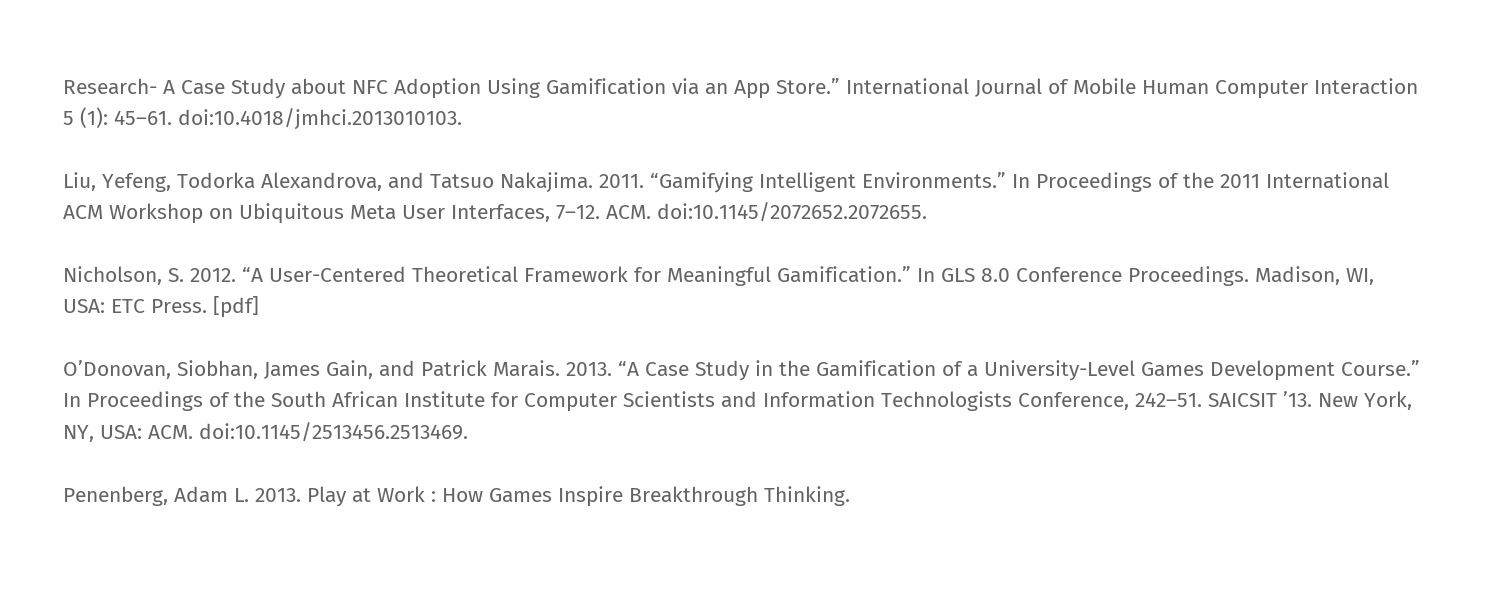Research- A Case Study about NFC Adoption Using Gamification via an App Store.” International Journal of Mobile Human Computer Interaction 5 (1): 45–61. doi:10.4018/jmhci.2013010103.

Liu, Yefeng, Todorka Alexandrova, and Tatsuo Nakajima. 2011. “Gamifying Intelligent Environments.” In Proceedings of the 2011 International ACM Workshop on Ubiquitous Meta User Interfaces, 7–12. ACM. doi:10.1145/2072652.2072655.

Nicholson, S. 2012. “A User-Centered Theoretical Framework for Meaningful Gamification.” In GLS 8.0 Conference Proceedings. Madison, WI, USA: ETC Press. [pdf]

O’Donovan, Siobhan, James Gain, and Patrick Marais. 2013. “A Case Study in the Gamification of a University-Level Games Development Course.” In Proceedings of the South African Institute for Computer Scientists and Information Technologists Conference, 242–51. SAICSIT ’13. New York, NY, USA: ACM. doi:10.1145/2513456.2513469.

Penenberg, Adam L. 2013. Play at Work : How Games Inspire Breakthrough Thinking.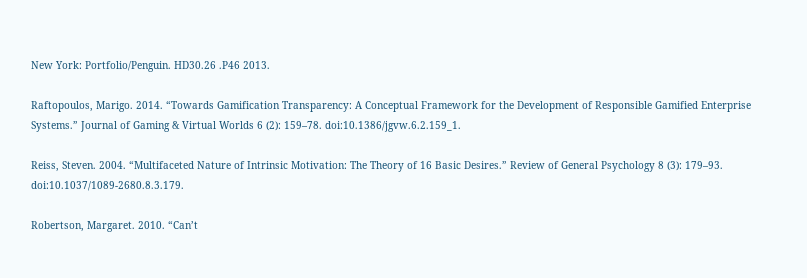New York: Portfolio/Penguin. HD30.26 .P46 2013.

Raftopoulos, Marigo. 2014. “Towards Gamification Transparency: A Conceptual Framework for the Development of Responsible Gamified Enterprise Systems.” Journal of Gaming & Virtual Worlds 6 (2): 159–78. doi:10.1386/jgvw.6.2.159_1.

Reiss, Steven. 2004. “Multifaceted Nature of Intrinsic Motivation: The Theory of 16 Basic Desires.” Review of General Psychology 8 (3): 179–93. doi:10.1037/1089-2680.8.3.179.

Robertson, Margaret. 2010. “Can’t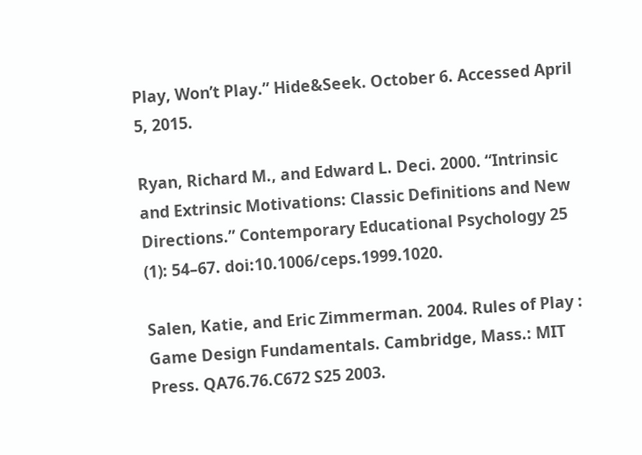Play, Won’t Play.” Hide&Seek. October 6. Accessed April 5, 2015.

Ryan, Richard M., and Edward L. Deci. 2000. “Intrinsic and Extrinsic Motivations: Classic Definitions and New Directions.” Contemporary Educational Psychology 25 (1): 54–67. doi:10.1006/ceps.1999.1020.

Salen, Katie, and Eric Zimmerman. 2004. Rules of Play : Game Design Fundamentals. Cambridge, Mass.: MIT Press. QA76.76.C672 S25 2003.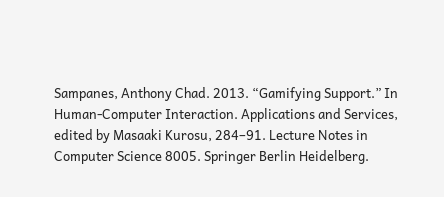Sampanes, Anthony Chad. 2013. “Gamifying Support.” In Human-Computer Interaction. Applications and Services, edited by Masaaki Kurosu, 284–91. Lecture Notes in Computer Science 8005. Springer Berlin Heidelberg.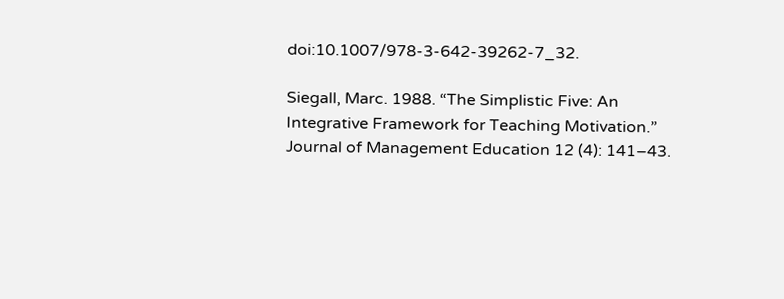doi:10.1007/978-3-642-39262-7_32.

Siegall, Marc. 1988. “The Simplistic Five: An Integrative Framework for Teaching Motivation.” Journal of Management Education 12 (4): 141–43.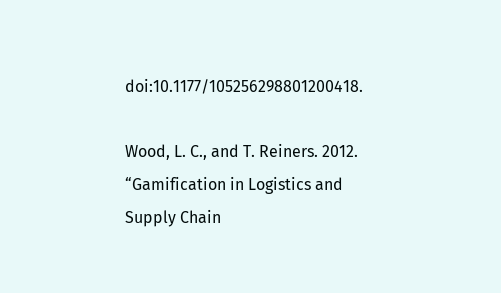doi:10.1177/105256298801200418.

Wood, L. C., and T. Reiners. 2012. “Gamification in Logistics and Supply Chain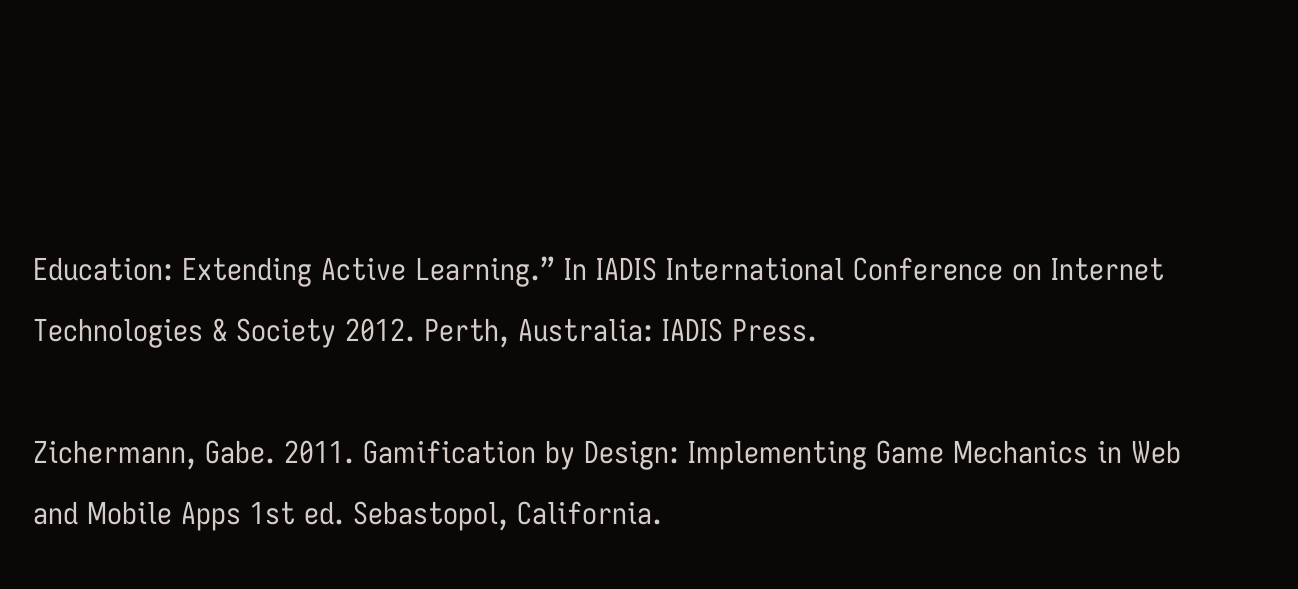Education: Extending Active Learning.” In IADIS International Conference on Internet Technologies & Society 2012. Perth, Australia: IADIS Press.

Zichermann, Gabe. 2011. Gamification by Design: Implementing Game Mechanics in Web and Mobile Apps 1st ed. Sebastopol, California.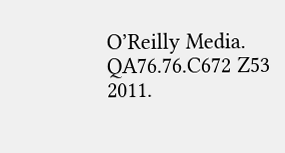O’Reilly Media. QA76.76.C672 Z53 2011.